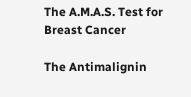The A.M.A.S. Test for Breast Cancer

The Antimalignin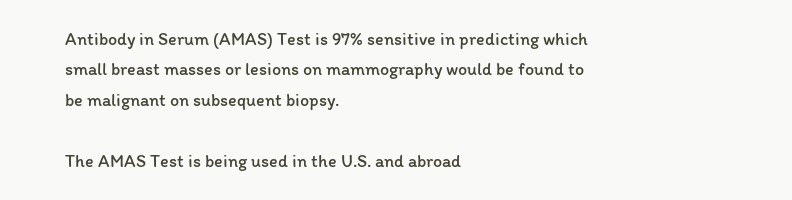Antibody in Serum (AMAS) Test is 97% sensitive in predicting which small breast masses or lesions on mammography would be found to be malignant on subsequent biopsy.

The AMAS Test is being used in the U.S. and abroad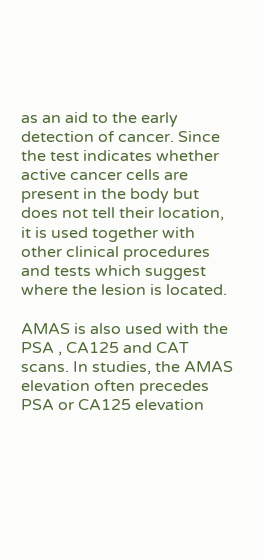as an aid to the early detection of cancer. Since the test indicates whether active cancer cells are present in the body but does not tell their location, it is used together with other clinical procedures and tests which suggest where the lesion is located.

AMAS is also used with the PSA , CA125 and CAT scans. In studies, the AMAS elevation often precedes PSA or CA125 elevation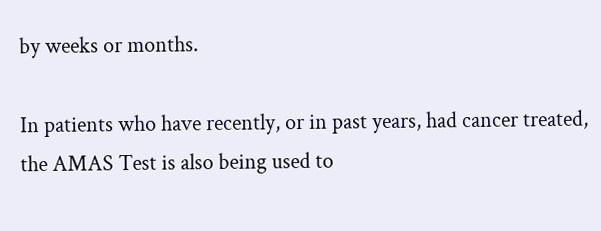by weeks or months.

In patients who have recently, or in past years, had cancer treated, the AMAS Test is also being used to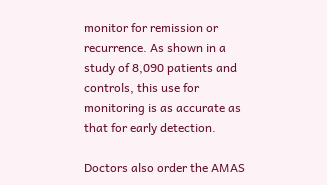monitor for remission or recurrence. As shown in a study of 8,090 patients and controls, this use for monitoring is as accurate as that for early detection.

Doctors also order the AMAS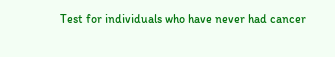Test for individuals who have never had cancer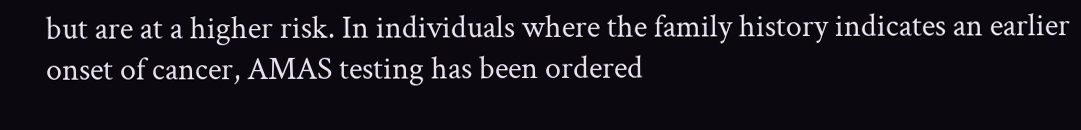but are at a higher risk. In individuals where the family history indicates an earlier onset of cancer, AMAS testing has been ordered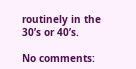routinely in the 30’s or 40’s.

No comments: